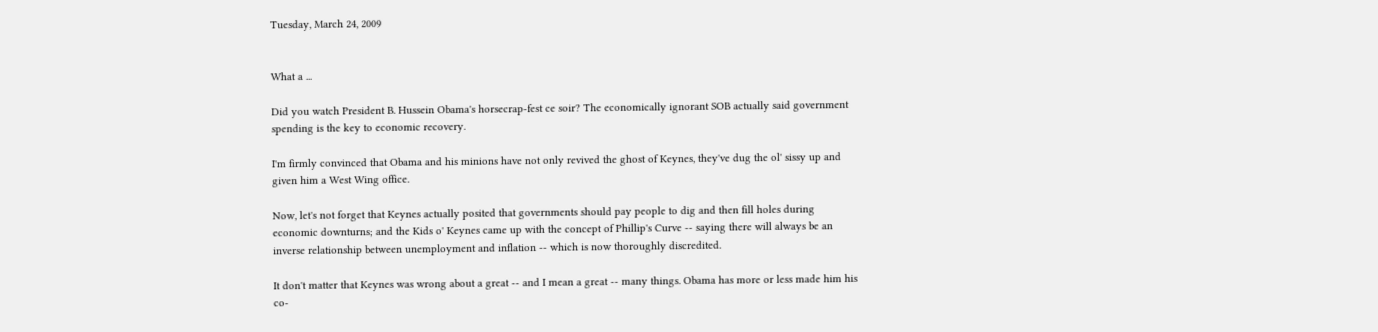Tuesday, March 24, 2009


What a ...

Did you watch President B. Hussein Obama's horsecrap-fest ce soir? The economically ignorant SOB actually said government spending is the key to economic recovery.

I'm firmly convinced that Obama and his minions have not only revived the ghost of Keynes, they've dug the ol' sissy up and given him a West Wing office.

Now, let's not forget that Keynes actually posited that governments should pay people to dig and then fill holes during economic downturns; and the Kids o' Keynes came up with the concept of Phillip's Curve -- saying there will always be an inverse relationship between unemployment and inflation -- which is now thoroughly discredited.

It don't matter that Keynes was wrong about a great -- and I mean a great -- many things. Obama has more or less made him his co-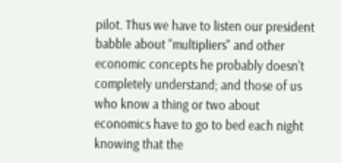pilot. Thus we have to listen our president babble about "multipliers" and other economic concepts he probably doesn't completely understand; and those of us who know a thing or two about economics have to go to bed each night knowing that the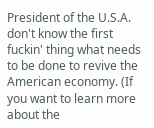President of the U.S.A. don't know the first fuckin' thing what needs to be done to revive the American economy. (If you want to learn more about the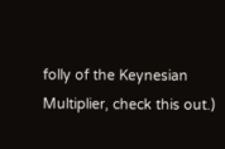folly of the Keynesian Multiplier, check this out.)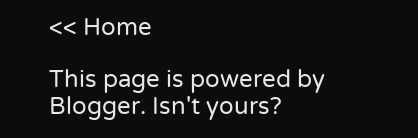<< Home

This page is powered by Blogger. Isn't yours?